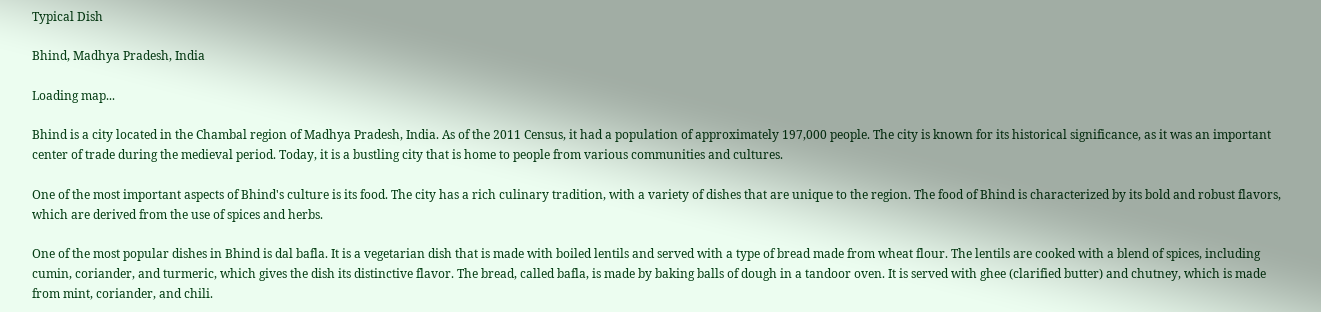Typical Dish

Bhind, Madhya Pradesh, India

Loading map...

Bhind is a city located in the Chambal region of Madhya Pradesh, India. As of the 2011 Census, it had a population of approximately 197,000 people. The city is known for its historical significance, as it was an important center of trade during the medieval period. Today, it is a bustling city that is home to people from various communities and cultures.

One of the most important aspects of Bhind's culture is its food. The city has a rich culinary tradition, with a variety of dishes that are unique to the region. The food of Bhind is characterized by its bold and robust flavors, which are derived from the use of spices and herbs.

One of the most popular dishes in Bhind is dal bafla. It is a vegetarian dish that is made with boiled lentils and served with a type of bread made from wheat flour. The lentils are cooked with a blend of spices, including cumin, coriander, and turmeric, which gives the dish its distinctive flavor. The bread, called bafla, is made by baking balls of dough in a tandoor oven. It is served with ghee (clarified butter) and chutney, which is made from mint, coriander, and chili.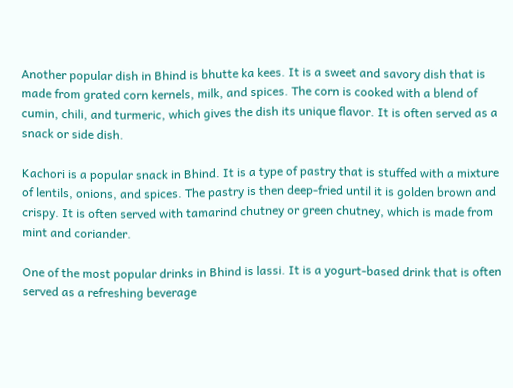Another popular dish in Bhind is bhutte ka kees. It is a sweet and savory dish that is made from grated corn kernels, milk, and spices. The corn is cooked with a blend of cumin, chili, and turmeric, which gives the dish its unique flavor. It is often served as a snack or side dish.

Kachori is a popular snack in Bhind. It is a type of pastry that is stuffed with a mixture of lentils, onions, and spices. The pastry is then deep-fried until it is golden brown and crispy. It is often served with tamarind chutney or green chutney, which is made from mint and coriander.

One of the most popular drinks in Bhind is lassi. It is a yogurt-based drink that is often served as a refreshing beverage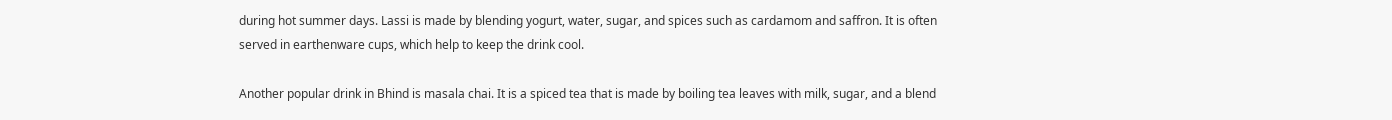during hot summer days. Lassi is made by blending yogurt, water, sugar, and spices such as cardamom and saffron. It is often served in earthenware cups, which help to keep the drink cool.

Another popular drink in Bhind is masala chai. It is a spiced tea that is made by boiling tea leaves with milk, sugar, and a blend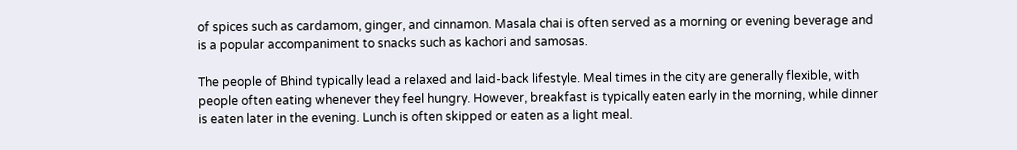of spices such as cardamom, ginger, and cinnamon. Masala chai is often served as a morning or evening beverage and is a popular accompaniment to snacks such as kachori and samosas.

The people of Bhind typically lead a relaxed and laid-back lifestyle. Meal times in the city are generally flexible, with people often eating whenever they feel hungry. However, breakfast is typically eaten early in the morning, while dinner is eaten later in the evening. Lunch is often skipped or eaten as a light meal.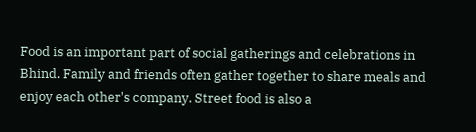Food is an important part of social gatherings and celebrations in Bhind. Family and friends often gather together to share meals and enjoy each other's company. Street food is also a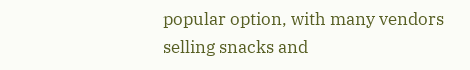popular option, with many vendors selling snacks and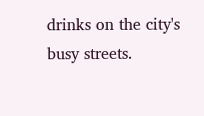drinks on the city's busy streets.